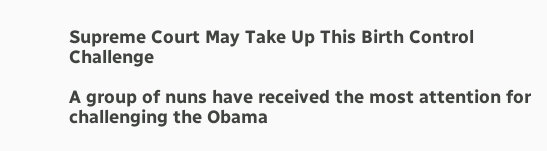Supreme Court May Take Up This Birth Control Challenge

A group of nuns have received the most attention for challenging the Obama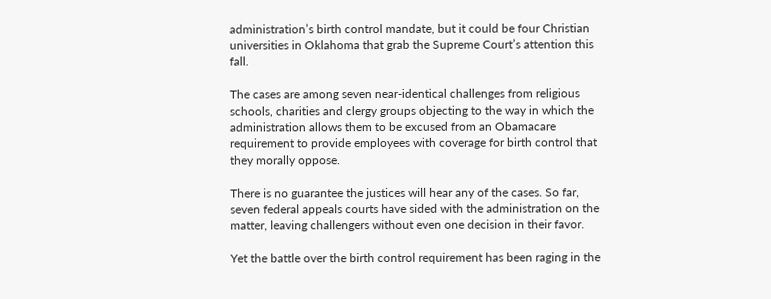administration’s birth control mandate, but it could be four Christian universities in Oklahoma that grab the Supreme Court’s attention this fall.

The cases are among seven near-identical challenges from religious schools, charities and clergy groups objecting to the way in which the administration allows them to be excused from an Obamacare requirement to provide employees with coverage for birth control that they morally oppose.

There is no guarantee the justices will hear any of the cases. So far, seven federal appeals courts have sided with the administration on the matter, leaving challengers without even one decision in their favor.

Yet the battle over the birth control requirement has been raging in the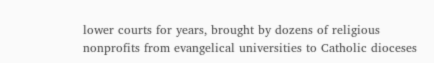lower courts for years, brought by dozens of religious nonprofits from evangelical universities to Catholic dioceses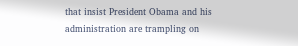that insist President Obama and his administration are trampling on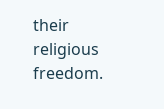their religious freedom.